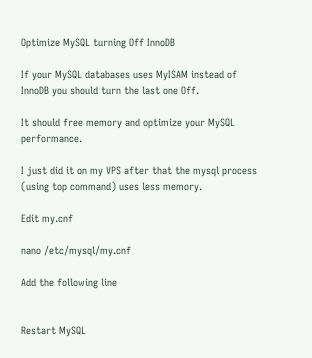Optimize MySQL turning Off InnoDB

If your MySQL databases uses MyISAM instead of InnoDB you should turn the last one Off.

It should free memory and optimize your MySQL performance.

I just did it on my VPS after that the mysql process (using top command) uses less memory.

Edit my.cnf

nano /etc/mysql/my.cnf

Add the following line


Restart MySQL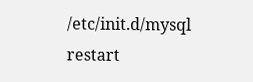/etc/init.d/mysql restart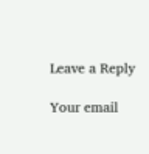Leave a Reply

Your email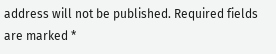address will not be published. Required fields are marked *